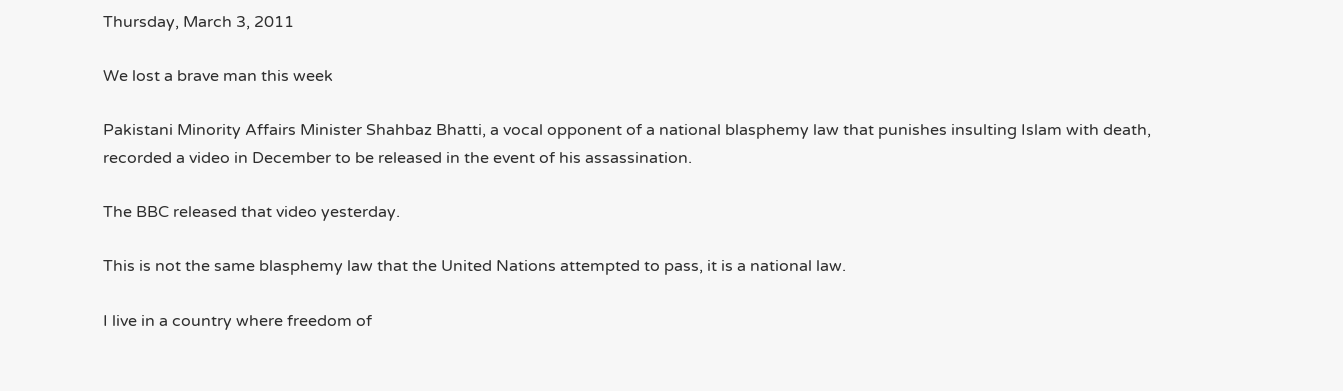Thursday, March 3, 2011

We lost a brave man this week

Pakistani Minority Affairs Minister Shahbaz Bhatti, a vocal opponent of a national blasphemy law that punishes insulting Islam with death, recorded a video in December to be released in the event of his assassination.

The BBC released that video yesterday.

This is not the same blasphemy law that the United Nations attempted to pass, it is a national law.

I live in a country where freedom of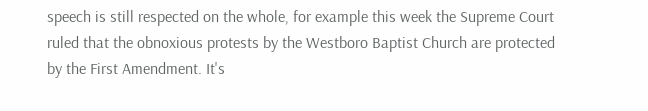speech is still respected on the whole, for example this week the Supreme Court ruled that the obnoxious protests by the Westboro Baptist Church are protected by the First Amendment. It's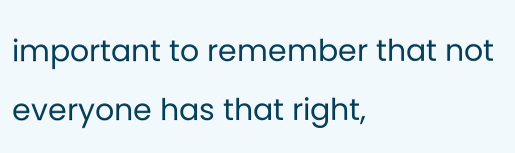important to remember that not everyone has that right,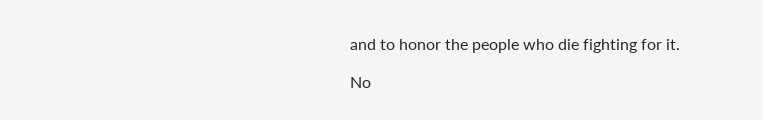and to honor the people who die fighting for it.

No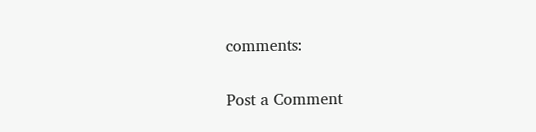comments:

Post a Comment